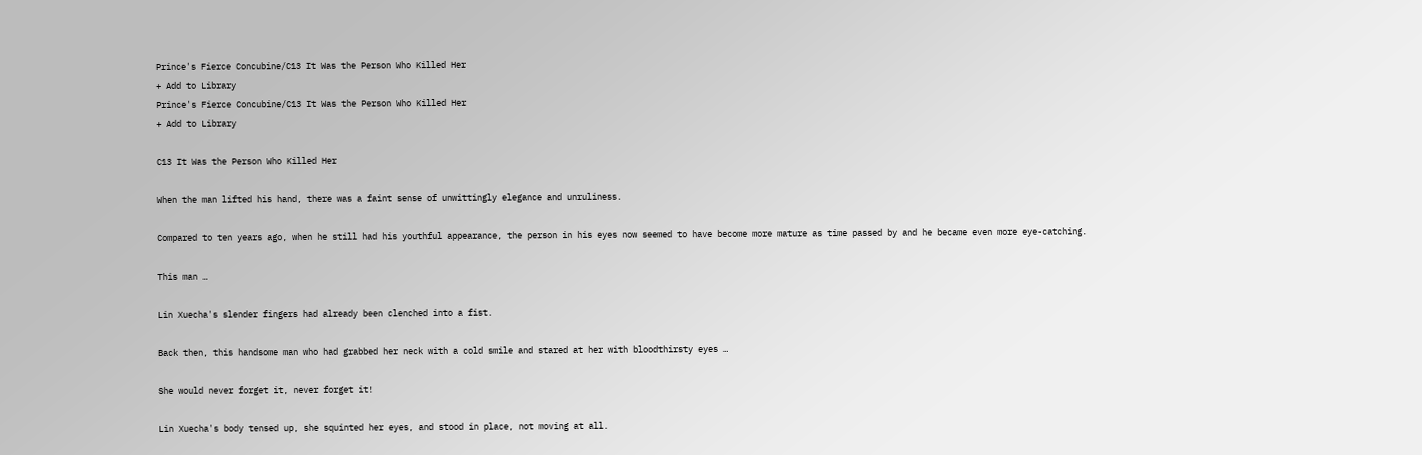Prince's Fierce Concubine/C13 It Was the Person Who Killed Her
+ Add to Library
Prince's Fierce Concubine/C13 It Was the Person Who Killed Her
+ Add to Library

C13 It Was the Person Who Killed Her

When the man lifted his hand, there was a faint sense of unwittingly elegance and unruliness.

Compared to ten years ago, when he still had his youthful appearance, the person in his eyes now seemed to have become more mature as time passed by and he became even more eye-catching.

This man …

Lin Xuecha's slender fingers had already been clenched into a fist.

Back then, this handsome man who had grabbed her neck with a cold smile and stared at her with bloodthirsty eyes …

She would never forget it, never forget it!

Lin Xuecha's body tensed up, she squinted her eyes, and stood in place, not moving at all.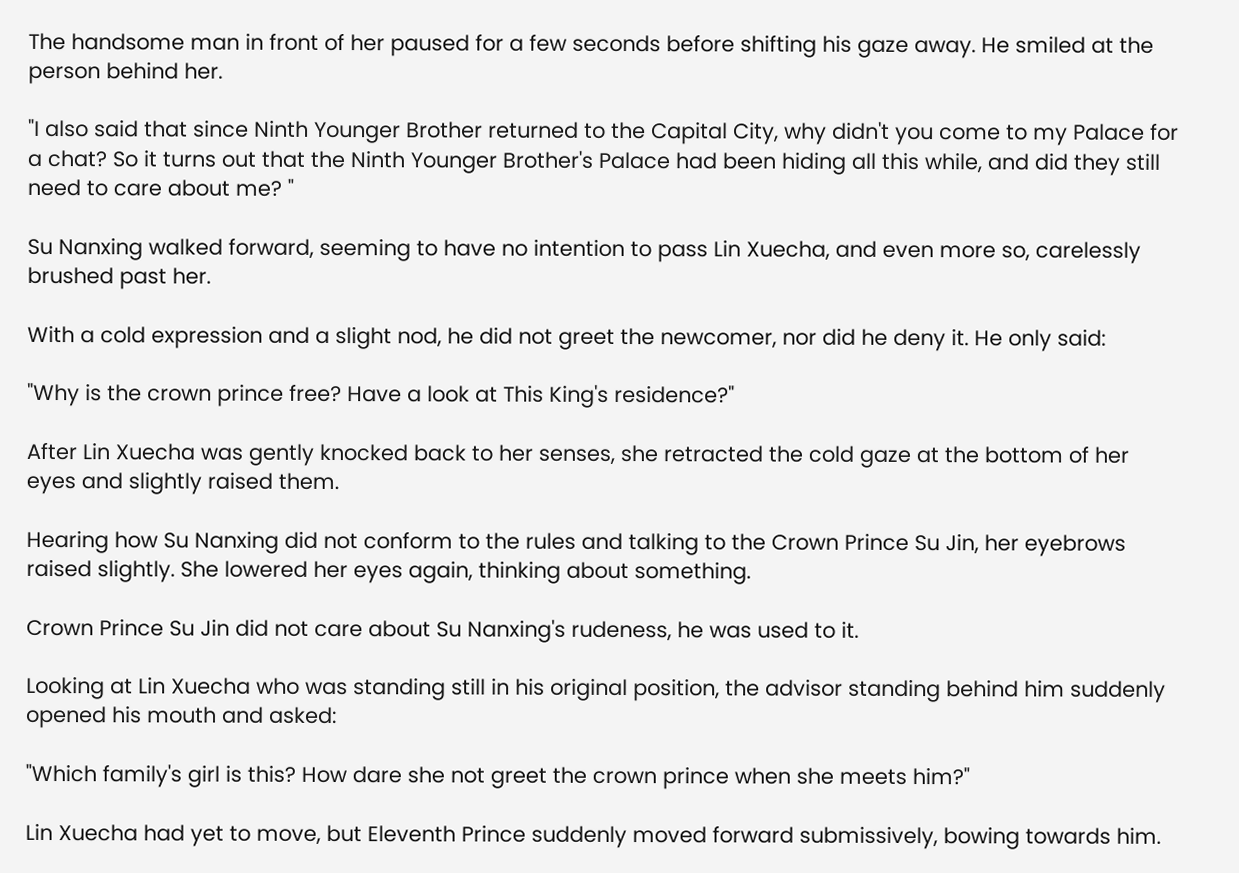The handsome man in front of her paused for a few seconds before shifting his gaze away. He smiled at the person behind her.

"I also said that since Ninth Younger Brother returned to the Capital City, why didn't you come to my Palace for a chat? So it turns out that the Ninth Younger Brother's Palace had been hiding all this while, and did they still need to care about me? "

Su Nanxing walked forward, seeming to have no intention to pass Lin Xuecha, and even more so, carelessly brushed past her.

With a cold expression and a slight nod, he did not greet the newcomer, nor did he deny it. He only said:

"Why is the crown prince free? Have a look at This King's residence?"

After Lin Xuecha was gently knocked back to her senses, she retracted the cold gaze at the bottom of her eyes and slightly raised them.

Hearing how Su Nanxing did not conform to the rules and talking to the Crown Prince Su Jin, her eyebrows raised slightly. She lowered her eyes again, thinking about something.

Crown Prince Su Jin did not care about Su Nanxing's rudeness, he was used to it.

Looking at Lin Xuecha who was standing still in his original position, the advisor standing behind him suddenly opened his mouth and asked:

"Which family's girl is this? How dare she not greet the crown prince when she meets him?"

Lin Xuecha had yet to move, but Eleventh Prince suddenly moved forward submissively, bowing towards him.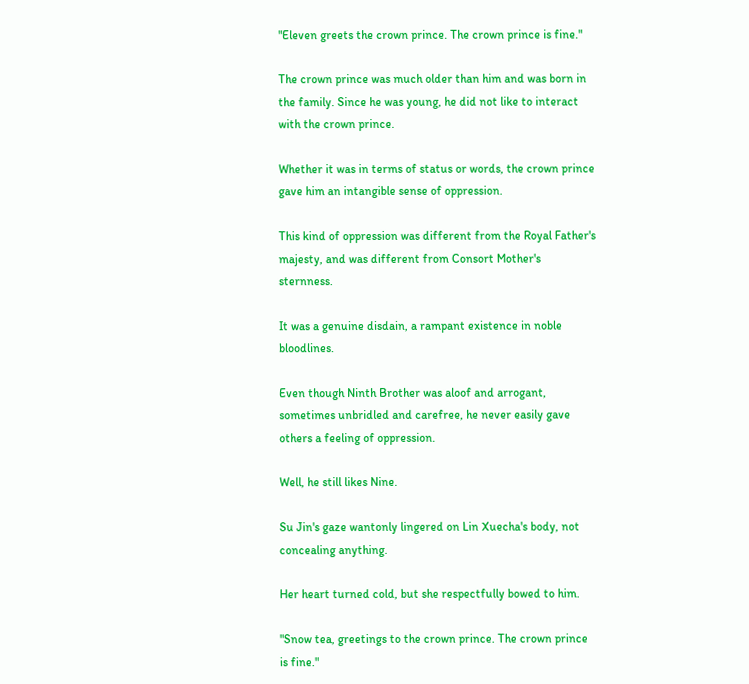"Eleven greets the crown prince. The crown prince is fine."

The crown prince was much older than him and was born in the family. Since he was young, he did not like to interact with the crown prince.

Whether it was in terms of status or words, the crown prince gave him an intangible sense of oppression.

This kind of oppression was different from the Royal Father's majesty, and was different from Consort Mother's sternness.

It was a genuine disdain, a rampant existence in noble bloodlines.

Even though Ninth Brother was aloof and arrogant, sometimes unbridled and carefree, he never easily gave others a feeling of oppression.

Well, he still likes Nine.

Su Jin's gaze wantonly lingered on Lin Xuecha's body, not concealing anything.

Her heart turned cold, but she respectfully bowed to him.

"Snow tea, greetings to the crown prince. The crown prince is fine."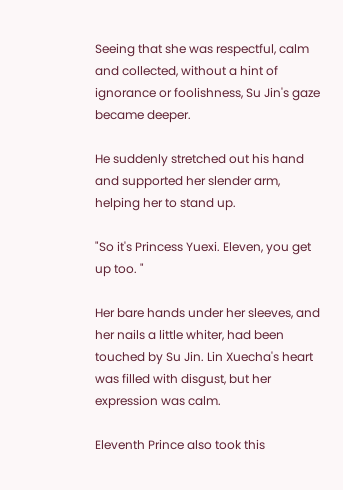Seeing that she was respectful, calm and collected, without a hint of ignorance or foolishness, Su Jin's gaze became deeper.

He suddenly stretched out his hand and supported her slender arm, helping her to stand up.

"So it's Princess Yuexi. Eleven, you get up too. "

Her bare hands under her sleeves, and her nails a little whiter, had been touched by Su Jin. Lin Xuecha's heart was filled with disgust, but her expression was calm.

Eleventh Prince also took this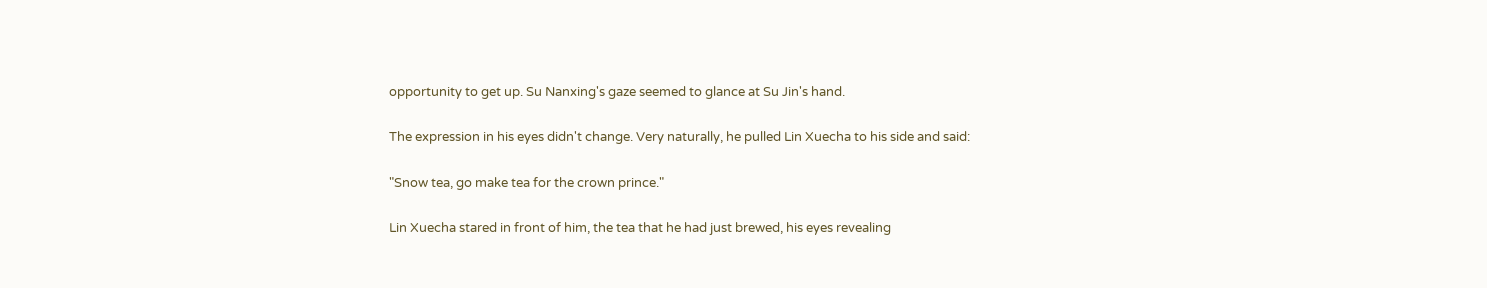opportunity to get up. Su Nanxing's gaze seemed to glance at Su Jin's hand.

The expression in his eyes didn't change. Very naturally, he pulled Lin Xuecha to his side and said:

"Snow tea, go make tea for the crown prince."

Lin Xuecha stared in front of him, the tea that he had just brewed, his eyes revealing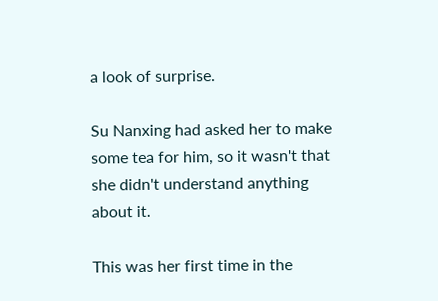a look of surprise.

Su Nanxing had asked her to make some tea for him, so it wasn't that she didn't understand anything about it.

This was her first time in the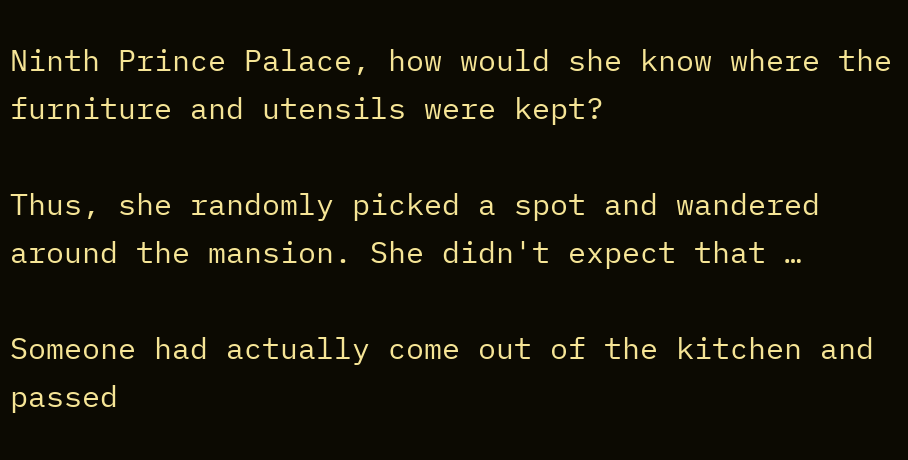Ninth Prince Palace, how would she know where the furniture and utensils were kept?

Thus, she randomly picked a spot and wandered around the mansion. She didn't expect that …

Someone had actually come out of the kitchen and passed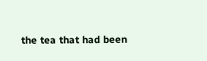the tea that had been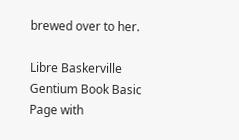brewed over to her.

Libre Baskerville
Gentium Book Basic
Page with